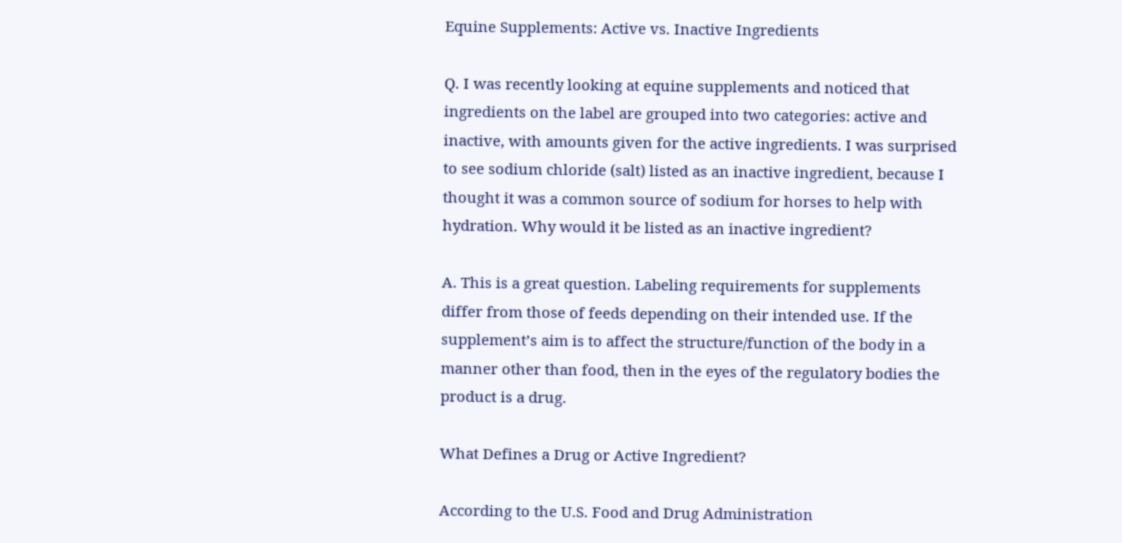Equine Supplements: Active vs. Inactive Ingredients

Q. I was recently looking at equine supplements and noticed that ingredients on the label are grouped into two categories: active and inactive, with amounts given for the active ingredients. I was surprised to see sodium chloride (salt) listed as an inactive ingredient, because I thought it was a common source of sodium for horses to help with hydration. Why would it be listed as an inactive ingredient?

A. This is a great question. Labeling requirements for supplements differ from those of feeds depending on their intended use. If the supplement’s aim is to affect the structure/function of the body in a manner other than food, then in the eyes of the regulatory bodies the product is a drug.

What Defines a Drug or Active Ingredient?

According to the U.S. Food and Drug Administration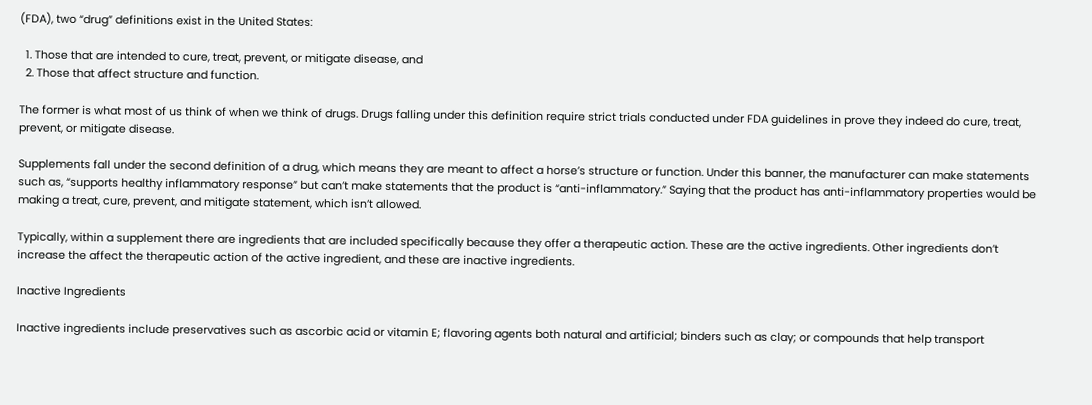(FDA), two “drug” definitions exist in the United States:

  1. Those that are intended to cure, treat, prevent, or mitigate disease, and
  2. Those that affect structure and function.

The former is what most of us think of when we think of drugs. Drugs falling under this definition require strict trials conducted under FDA guidelines in prove they indeed do cure, treat, prevent, or mitigate disease.

Supplements fall under the second definition of a drug, which means they are meant to affect a horse’s structure or function. Under this banner, the manufacturer can make statements such as, “supports healthy inflammatory response” but can’t make statements that the product is “anti-inflammatory.” Saying that the product has anti-inflammatory properties would be making a treat, cure, prevent, and mitigate statement, which isn’t allowed.

Typically, within a supplement there are ingredients that are included specifically because they offer a therapeutic action. These are the active ingredients. Other ingredients don’t increase the affect the therapeutic action of the active ingredient, and these are inactive ingredients.

Inactive Ingredients

Inactive ingredients include preservatives such as ascorbic acid or vitamin E; flavoring agents both natural and artificial; binders such as clay; or compounds that help transport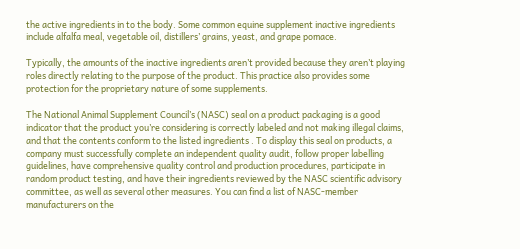the active ingredients in to the body. Some common equine supplement inactive ingredients include alfalfa meal, vegetable oil, distillers’ grains, yeast, and grape pomace.

Typically, the amounts of the inactive ingredients aren’t provided because they aren’t playing roles directly relating to the purpose of the product. This practice also provides some protection for the proprietary nature of some supplements.

The National Animal Supplement Council’s (NASC) seal on a product packaging is a good indicator that the product you’re considering is correctly labeled and not making illegal claims, and that the contents conform to the listed ingredients . To display this seal on products, a company must successfully complete an independent quality audit, follow proper labelling guidelines, have comprehensive quality control and production procedures, participate in random product testing, and have their ingredients reviewed by the NASC scientific advisory committee, as well as several other measures. You can find a list of NASC-member manufacturers on the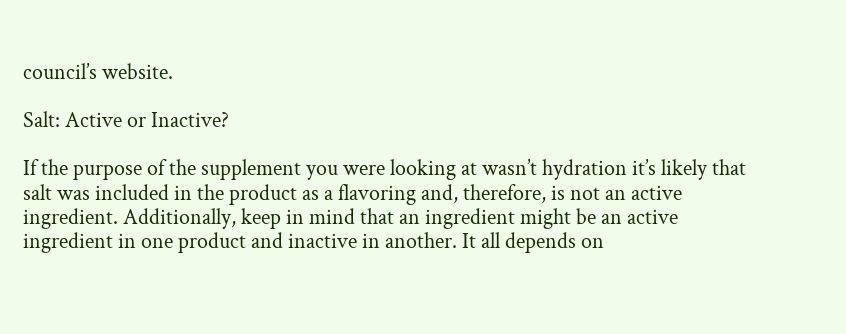council’s website.

Salt: Active or Inactive?

If the purpose of the supplement you were looking at wasn’t hydration it’s likely that salt was included in the product as a flavoring and, therefore, is not an active ingredient. Additionally, keep in mind that an ingredient might be an active ingredient in one product and inactive in another. It all depends on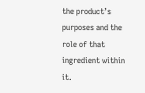the product’s purposes and the role of that ingredient within it.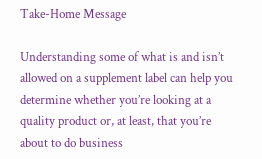Take-Home Message

Understanding some of what is and isn’t allowed on a supplement label can help you determine whether you’re looking at a quality product or, at least, that you’re about to do business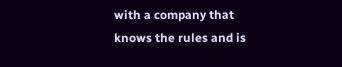with a company that knows the rules and is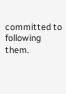committed to following them.